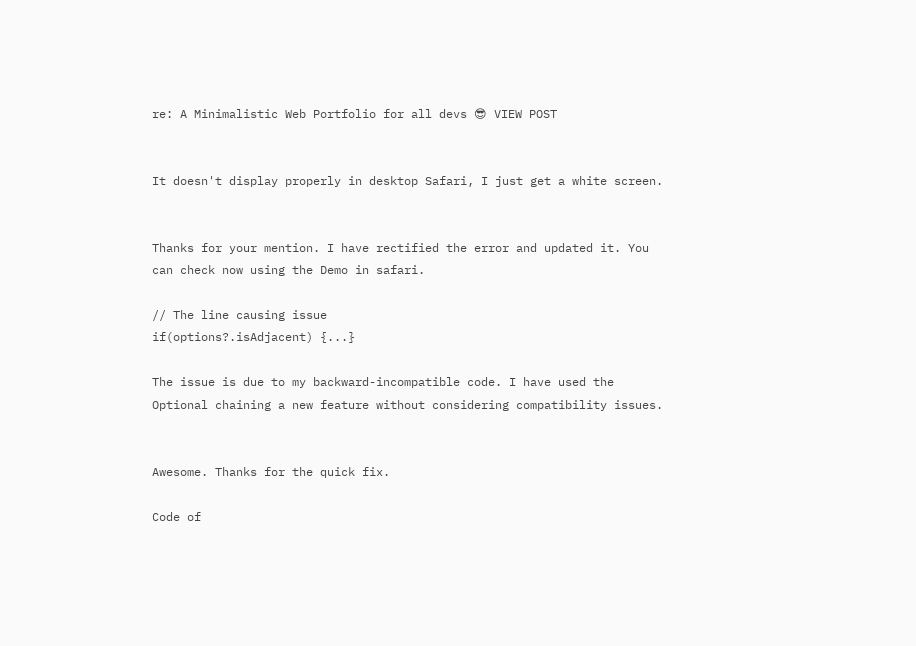re: A Minimalistic Web Portfolio for all devs 😎 VIEW POST


It doesn't display properly in desktop Safari, I just get a white screen.


Thanks for your mention. I have rectified the error and updated it. You can check now using the Demo in safari.

// The line causing issue
if(options?.isAdjacent) {...}

The issue is due to my backward-incompatible code. I have used the Optional chaining a new feature without considering compatibility issues.


Awesome. Thanks for the quick fix.

Code of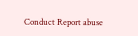Conduct Report abuse